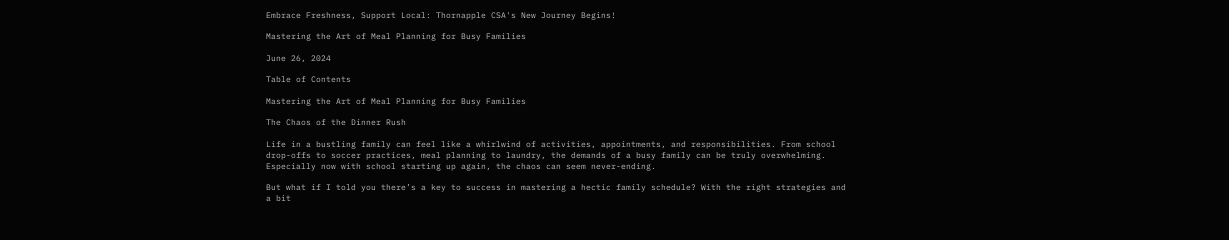Embrace Freshness, Support Local: Thornapple CSA's New Journey Begins!

Mastering the Art of Meal Planning for Busy Families

June 26, 2024

Table of Contents

Mastering the Art of Meal Planning for Busy Families

The Chaos of the Dinner Rush

Life in a bustling family can feel like a whirlwind of activities, appointments, and responsibilities. From school drop-offs to soccer practices, meal planning to laundry, the demands of a busy family can be truly overwhelming. Especially now with school starting up again, the chaos can seem never-ending.

But what if I told you there’s a key to success in mastering a hectic family schedule? With the right strategies and a bit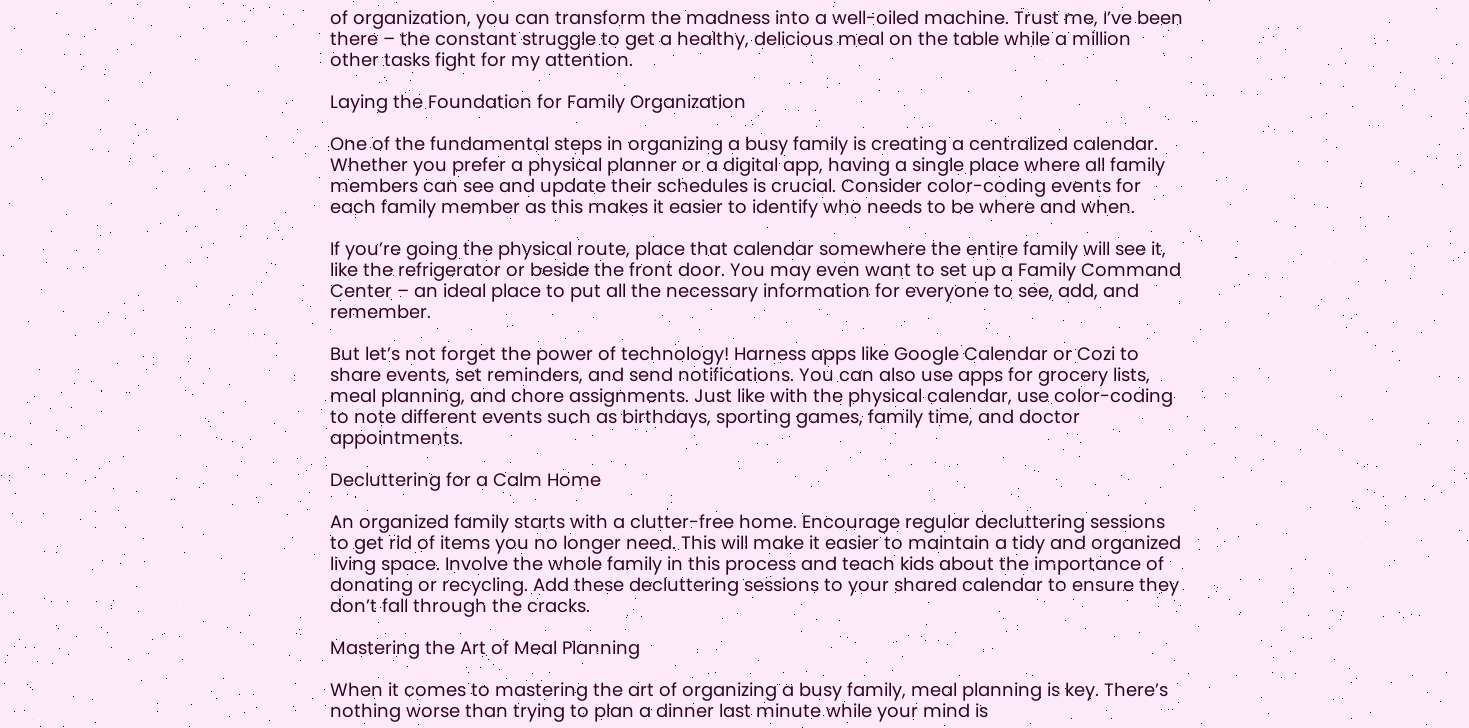of organization, you can transform the madness into a well-oiled machine. Trust me, I’ve been there – the constant struggle to get a healthy, delicious meal on the table while a million other tasks fight for my attention.

Laying the Foundation for Family Organization

One of the fundamental steps in organizing a busy family is creating a centralized calendar. Whether you prefer a physical planner or a digital app, having a single place where all family members can see and update their schedules is crucial. Consider color-coding events for each family member as this makes it easier to identify who needs to be where and when.

If you’re going the physical route, place that calendar somewhere the entire family will see it, like the refrigerator or beside the front door. You may even want to set up a Family Command Center – an ideal place to put all the necessary information for everyone to see, add, and remember.

But let’s not forget the power of technology! Harness apps like Google Calendar or Cozi to share events, set reminders, and send notifications. You can also use apps for grocery lists, meal planning, and chore assignments. Just like with the physical calendar, use color-coding to note different events such as birthdays, sporting games, family time, and doctor appointments.

Decluttering for a Calm Home

An organized family starts with a clutter-free home. Encourage regular decluttering sessions to get rid of items you no longer need. This will make it easier to maintain a tidy and organized living space. Involve the whole family in this process and teach kids about the importance of donating or recycling. Add these decluttering sessions to your shared calendar to ensure they don’t fall through the cracks.

Mastering the Art of Meal Planning

When it comes to mastering the art of organizing a busy family, meal planning is key. There’s nothing worse than trying to plan a dinner last minute while your mind is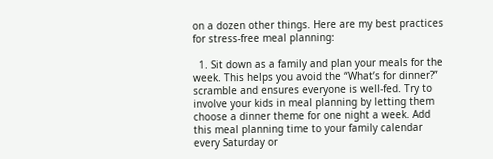on a dozen other things. Here are my best practices for stress-free meal planning:

  1. Sit down as a family and plan your meals for the week. This helps you avoid the “What’s for dinner?” scramble and ensures everyone is well-fed. Try to involve your kids in meal planning by letting them choose a dinner theme for one night a week. Add this meal planning time to your family calendar every Saturday or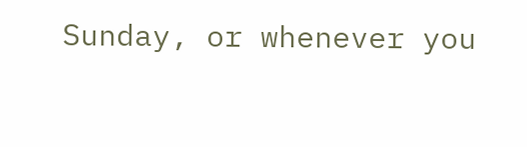Sunday, or whenever you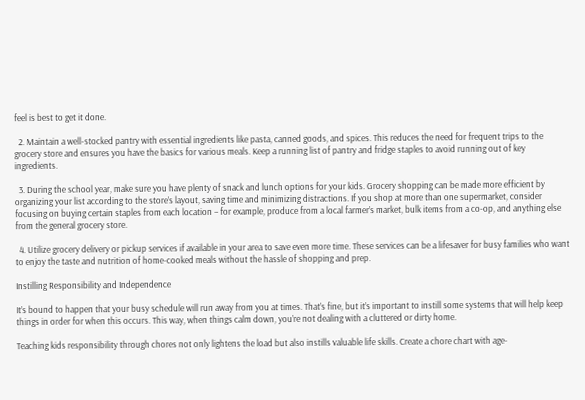feel is best to get it done.

  2. Maintain a well-stocked pantry with essential ingredients like pasta, canned goods, and spices. This reduces the need for frequent trips to the grocery store and ensures you have the basics for various meals. Keep a running list of pantry and fridge staples to avoid running out of key ingredients.

  3. During the school year, make sure you have plenty of snack and lunch options for your kids. Grocery shopping can be made more efficient by organizing your list according to the store’s layout, saving time and minimizing distractions. If you shop at more than one supermarket, consider focusing on buying certain staples from each location – for example, produce from a local farmer’s market, bulk items from a co-op, and anything else from the general grocery store.

  4. Utilize grocery delivery or pickup services if available in your area to save even more time. These services can be a lifesaver for busy families who want to enjoy the taste and nutrition of home-cooked meals without the hassle of shopping and prep.

Instilling Responsibility and Independence

It’s bound to happen that your busy schedule will run away from you at times. That’s fine, but it’s important to instill some systems that will help keep things in order for when this occurs. This way, when things calm down, you’re not dealing with a cluttered or dirty home.

Teaching kids responsibility through chores not only lightens the load but also instills valuable life skills. Create a chore chart with age-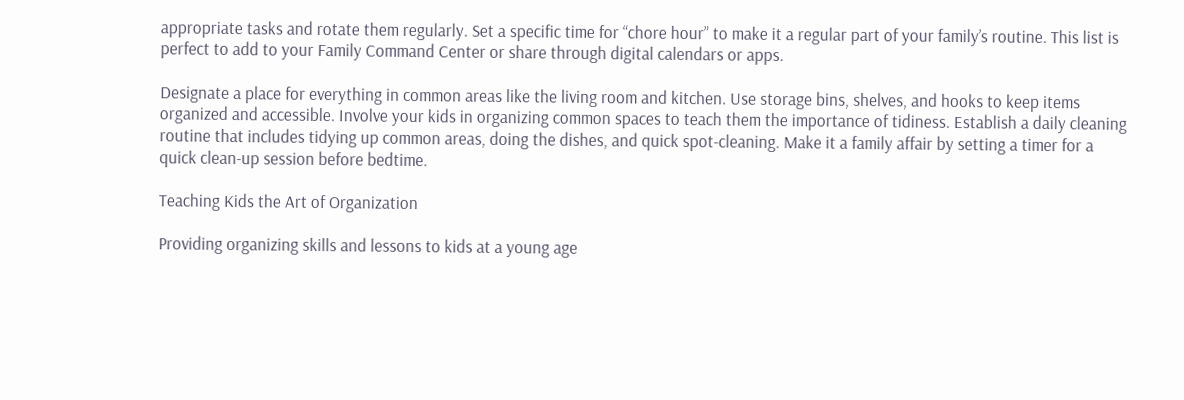appropriate tasks and rotate them regularly. Set a specific time for “chore hour” to make it a regular part of your family’s routine. This list is perfect to add to your Family Command Center or share through digital calendars or apps.

Designate a place for everything in common areas like the living room and kitchen. Use storage bins, shelves, and hooks to keep items organized and accessible. Involve your kids in organizing common spaces to teach them the importance of tidiness. Establish a daily cleaning routine that includes tidying up common areas, doing the dishes, and quick spot-cleaning. Make it a family affair by setting a timer for a quick clean-up session before bedtime.

Teaching Kids the Art of Organization

Providing organizing skills and lessons to kids at a young age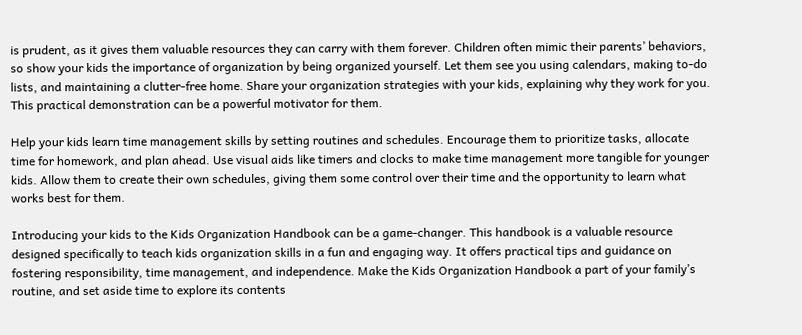is prudent, as it gives them valuable resources they can carry with them forever. Children often mimic their parents’ behaviors, so show your kids the importance of organization by being organized yourself. Let them see you using calendars, making to-do lists, and maintaining a clutter-free home. Share your organization strategies with your kids, explaining why they work for you. This practical demonstration can be a powerful motivator for them.

Help your kids learn time management skills by setting routines and schedules. Encourage them to prioritize tasks, allocate time for homework, and plan ahead. Use visual aids like timers and clocks to make time management more tangible for younger kids. Allow them to create their own schedules, giving them some control over their time and the opportunity to learn what works best for them.

Introducing your kids to the Kids Organization Handbook can be a game-changer. This handbook is a valuable resource designed specifically to teach kids organization skills in a fun and engaging way. It offers practical tips and guidance on fostering responsibility, time management, and independence. Make the Kids Organization Handbook a part of your family’s routine, and set aside time to explore its contents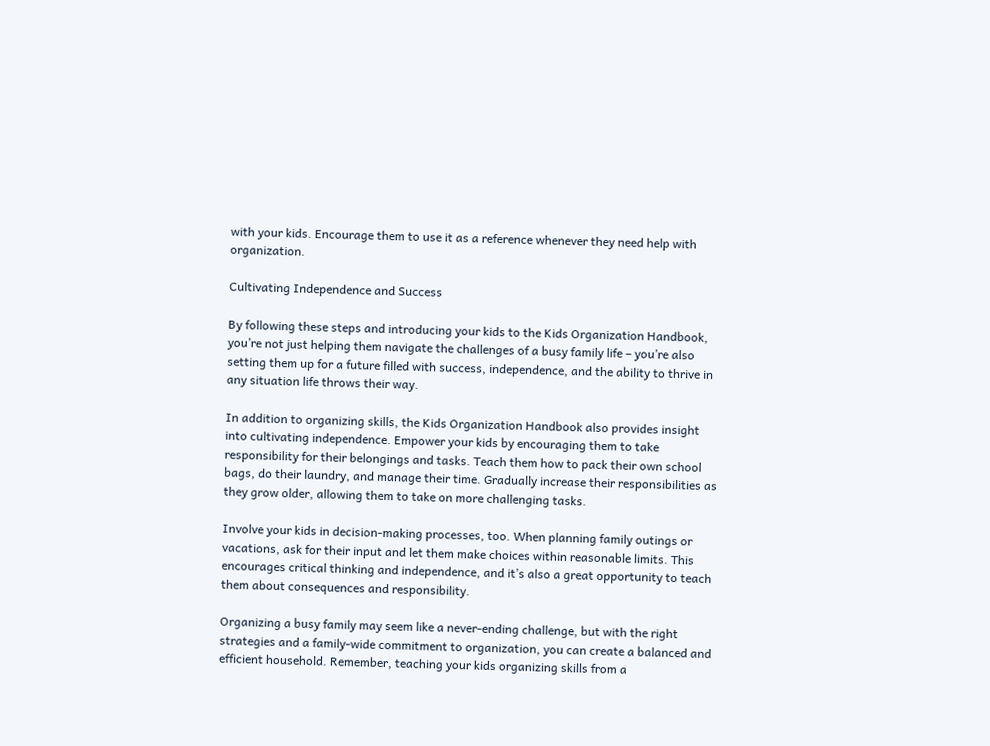with your kids. Encourage them to use it as a reference whenever they need help with organization.

Cultivating Independence and Success

By following these steps and introducing your kids to the Kids Organization Handbook, you’re not just helping them navigate the challenges of a busy family life – you’re also setting them up for a future filled with success, independence, and the ability to thrive in any situation life throws their way.

In addition to organizing skills, the Kids Organization Handbook also provides insight into cultivating independence. Empower your kids by encouraging them to take responsibility for their belongings and tasks. Teach them how to pack their own school bags, do their laundry, and manage their time. Gradually increase their responsibilities as they grow older, allowing them to take on more challenging tasks.

Involve your kids in decision-making processes, too. When planning family outings or vacations, ask for their input and let them make choices within reasonable limits. This encourages critical thinking and independence, and it’s also a great opportunity to teach them about consequences and responsibility.

Organizing a busy family may seem like a never-ending challenge, but with the right strategies and a family-wide commitment to organization, you can create a balanced and efficient household. Remember, teaching your kids organizing skills from a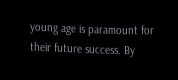young age is paramount for their future success. By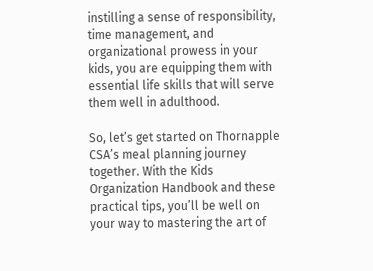instilling a sense of responsibility, time management, and organizational prowess in your kids, you are equipping them with essential life skills that will serve them well in adulthood.

So, let’s get started on Thornapple CSA’s meal planning journey together. With the Kids Organization Handbook and these practical tips, you’ll be well on your way to mastering the art of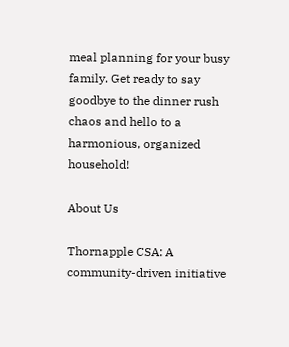meal planning for your busy family. Get ready to say goodbye to the dinner rush chaos and hello to a harmonious, organized household!

About Us

Thornapple CSA: A community-driven initiative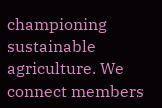championing sustainable agriculture. We connect members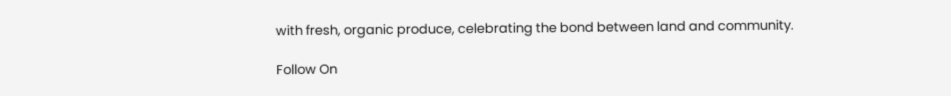with fresh, organic produce, celebrating the bond between land and community.

Follow On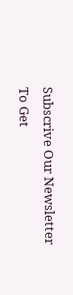Subscrive Our Newsletter
To Get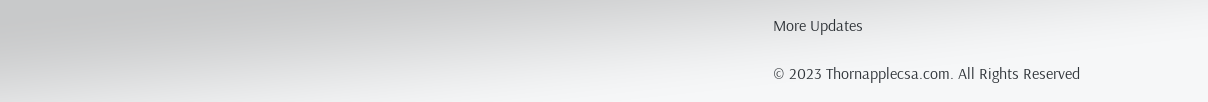More Updates

© 2023 Thornapplecsa.com. All Rights Reserved